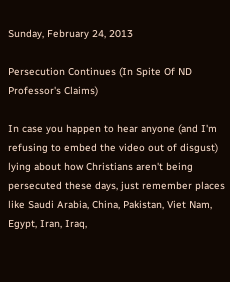Sunday, February 24, 2013

Persecution Continues (In Spite Of ND Professor's Claims)

In case you happen to hear anyone (and I'm refusing to embed the video out of disgust) lying about how Christians aren't being persecuted these days, just remember places like Saudi Arabia, China, Pakistan, Viet Nam, Egypt, Iran, Iraq,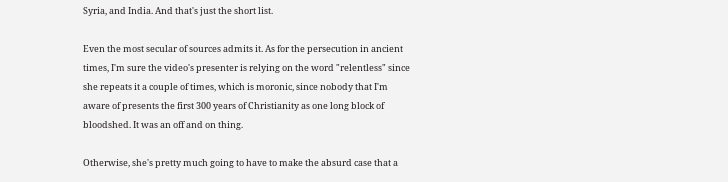Syria, and India. And that's just the short list.

Even the most secular of sources admits it. As for the persecution in ancient times, I'm sure the video's presenter is relying on the word "relentless" since she repeats it a couple of times, which is moronic, since nobody that I'm aware of presents the first 300 years of Christianity as one long block of bloodshed. It was an off and on thing.

Otherwise, she's pretty much going to have to make the absurd case that a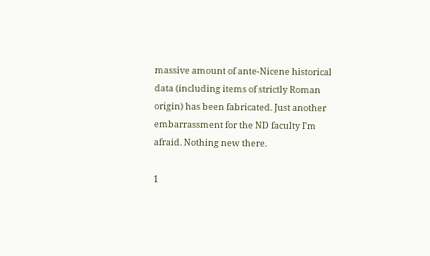massive amount of ante-Nicene historical data (including items of strictly Roman origin) has been fabricated. Just another embarrassment for the ND faculty I'm afraid. Nothing new there.

1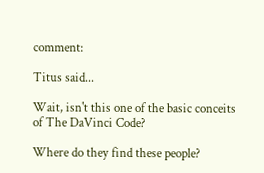comment:

Titus said...

Wait, isn't this one of the basic conceits of The DaVinci Code?

Where do they find these people?